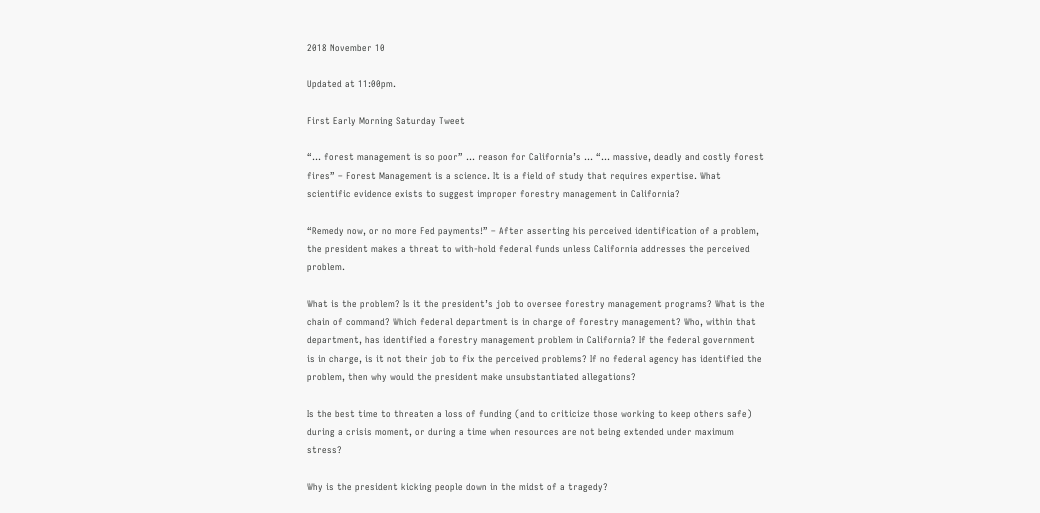2018 November 10

Updated at 11:00pm.

First Early Morning Saturday Tweet

“… forest management is so poor” … reason for California’s … “… massive, deadly and costly forest fires” – Forest Management is a science. It is a field of study that requires expertise. What scientific evidence exists to suggest improper forestry management in California?

“Remedy now, or no more Fed payments!” – After asserting his perceived identification of a problem, the president makes a threat to with-hold federal funds unless California addresses the perceived problem.

What is the problem? Is it the president’s job to oversee forestry management programs? What is the chain of command? Which federal department is in charge of forestry management? Who, within that department, has identified a forestry management problem in California? If the federal government is in charge, is it not their job to fix the perceived problems? If no federal agency has identified the problem, then why would the president make unsubstantiated allegations?

Is the best time to threaten a loss of funding (and to criticize those working to keep others safe) during a crisis moment, or during a time when resources are not being extended under maximum stress?

Why is the president kicking people down in the midst of a tragedy?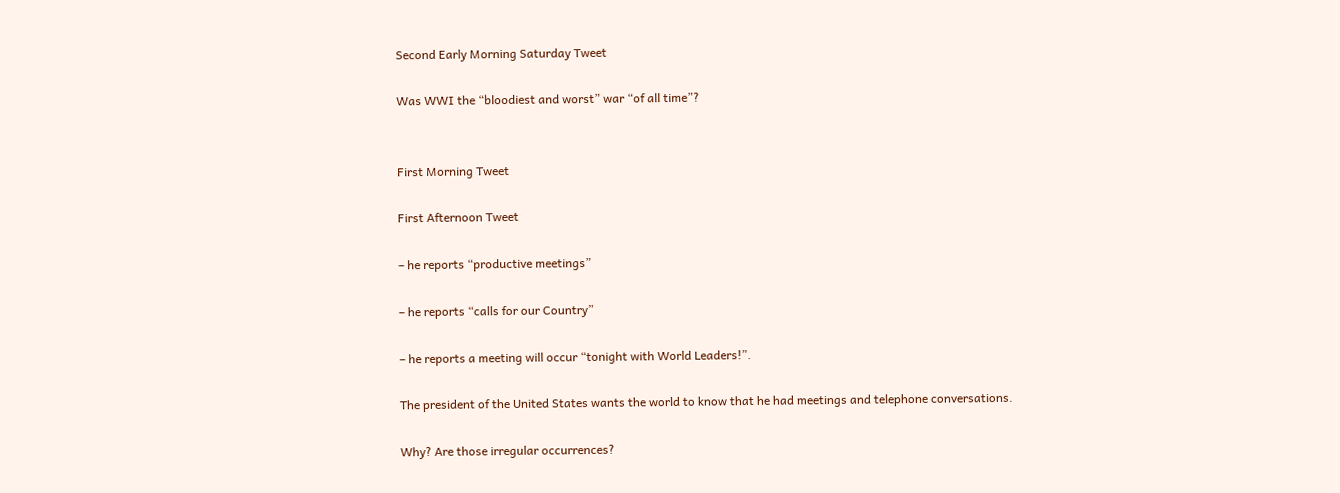Second Early Morning Saturday Tweet

Was WWI the “bloodiest and worst” war “of all time”?


First Morning Tweet

First Afternoon Tweet

– he reports “productive meetings”

– he reports “calls for our Country”

– he reports a meeting will occur “tonight with World Leaders!”.

The president of the United States wants the world to know that he had meetings and telephone conversations.

Why? Are those irregular occurrences?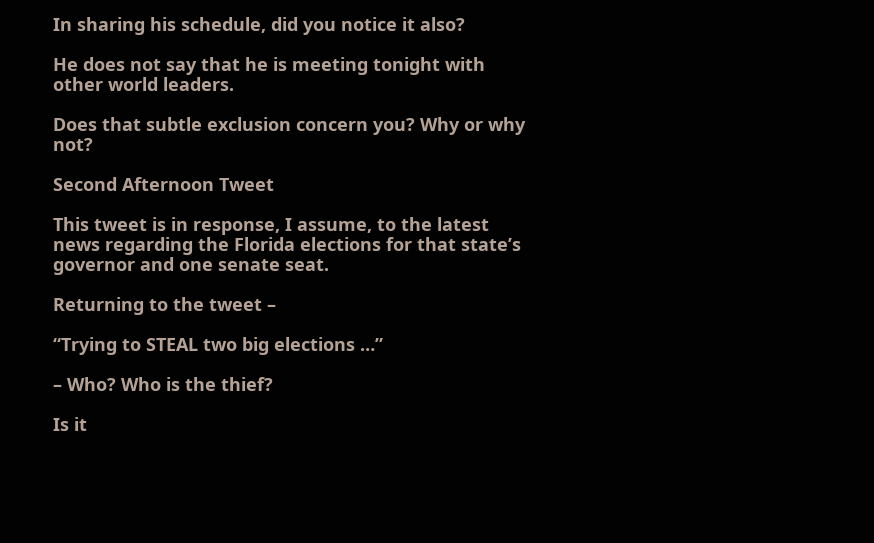In sharing his schedule, did you notice it also?

He does not say that he is meeting tonight with other world leaders.

Does that subtle exclusion concern you? Why or why not?

Second Afternoon Tweet

This tweet is in response, I assume, to the latest news regarding the Florida elections for that state’s governor and one senate seat.

Returning to the tweet –

“Trying to STEAL two big elections …”

– Who? Who is the thief?

Is it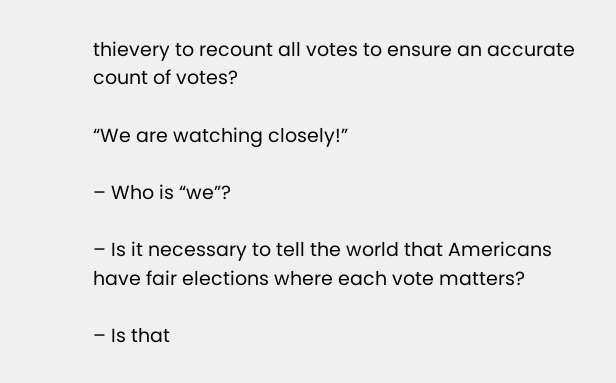thievery to recount all votes to ensure an accurate count of votes?

“We are watching closely!”

– Who is “we”?

– Is it necessary to tell the world that Americans have fair elections where each vote matters?

– Is that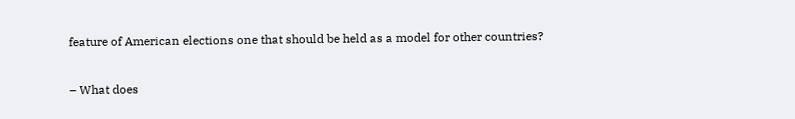feature of American elections one that should be held as a model for other countries?

– What does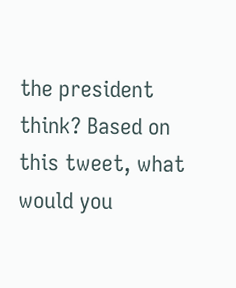the president think? Based on this tweet, what would you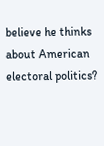believe he thinks about American electoral politics?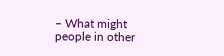– What might people in other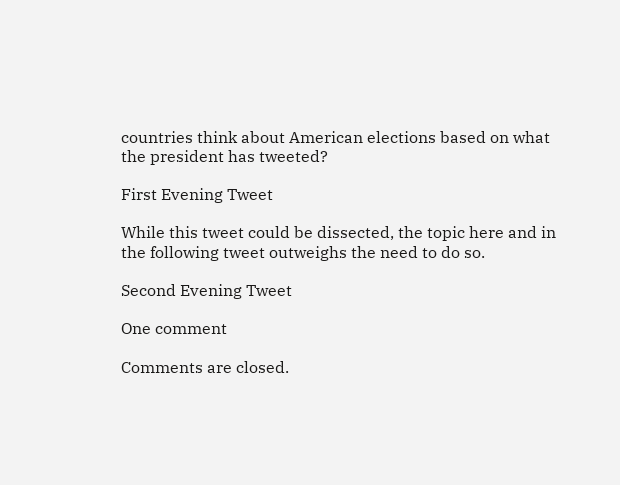countries think about American elections based on what the president has tweeted?

First Evening Tweet

While this tweet could be dissected, the topic here and in the following tweet outweighs the need to do so.

Second Evening Tweet

One comment

Comments are closed.